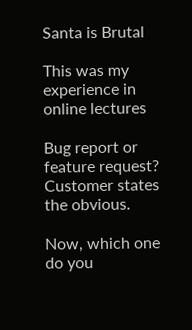Santa is Brutal

This was my experience in online lectures

Bug report or feature request? Customer states the obvious.

Now, which one do you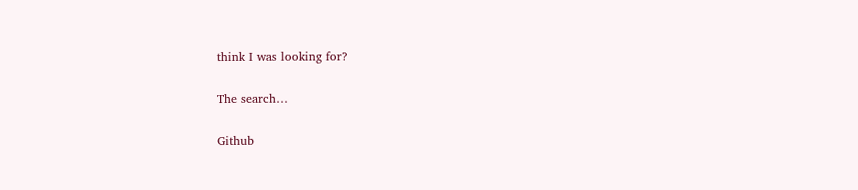think I was looking for?

The search…

Github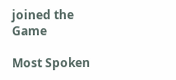joined the Game

Most Spoken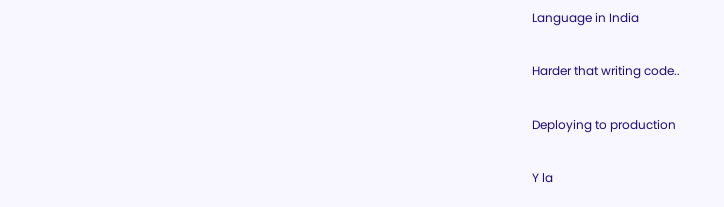Language in India

Harder that writing code..

Deploying to production

Y la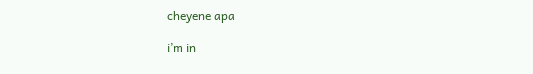cheyene apa

i’m in